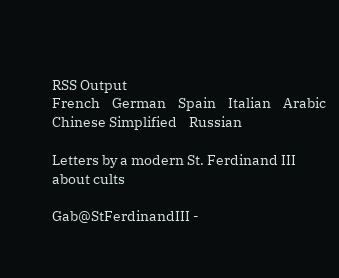RSS Output
French    German    Spain    Italian    Arabic    Chinese Simplified    Russian

Letters by a modern St. Ferdinand III about cults

Gab@StFerdinandIII -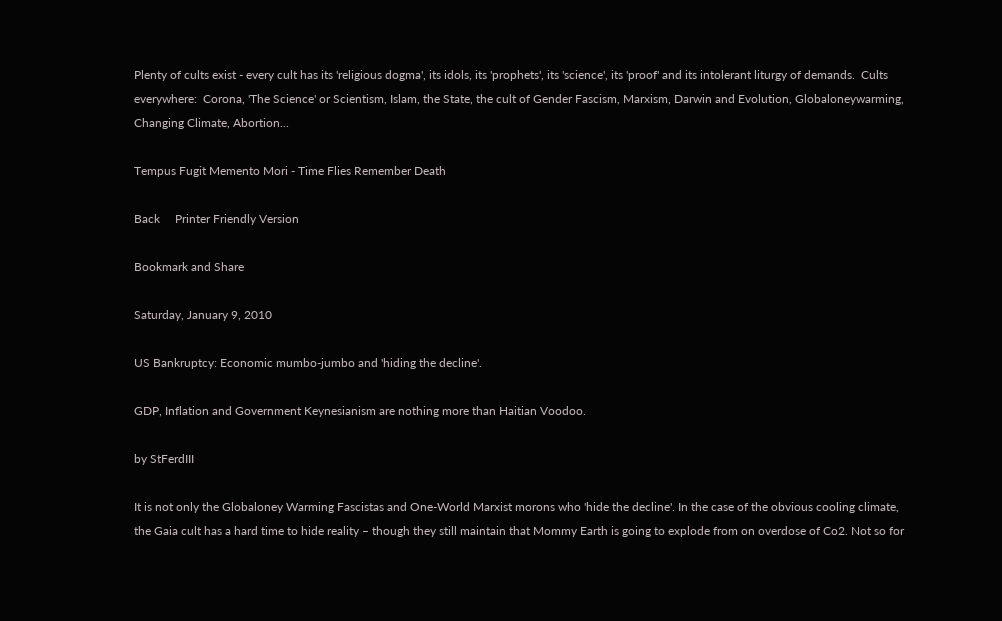Plenty of cults exist - every cult has its 'religious dogma', its idols, its 'prophets', its 'science', its 'proof' and its intolerant liturgy of demands.  Cults everywhere:  Corona, 'The Science' or Scientism, Islam, the State, the cult of Gender Fascism, Marxism, Darwin and Evolution, Globaloneywarming, Changing Climate, Abortion...

Tempus Fugit Memento Mori - Time Flies Remember Death

Back     Printer Friendly Version

Bookmark and Share

Saturday, January 9, 2010

US Bankruptcy: Economic mumbo-jumbo and 'hiding the decline'.

GDP, Inflation and Government Keynesianism are nothing more than Haitian Voodoo.

by StFerdIII

It is not only the Globaloney Warming Fascistas and One-World Marxist morons who 'hide the decline'. In the case of the obvious cooling climate, the Gaia cult has a hard time to hide reality – though they still maintain that Mommy Earth is going to explode from on overdose of Co2. Not so for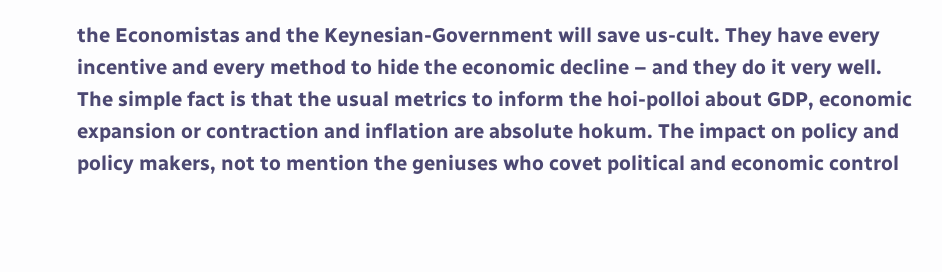the Economistas and the Keynesian-Government will save us-cult. They have every incentive and every method to hide the economic decline – and they do it very well. The simple fact is that the usual metrics to inform the hoi-polloi about GDP, economic expansion or contraction and inflation are absolute hokum. The impact on policy and policy makers, not to mention the geniuses who covet political and economic control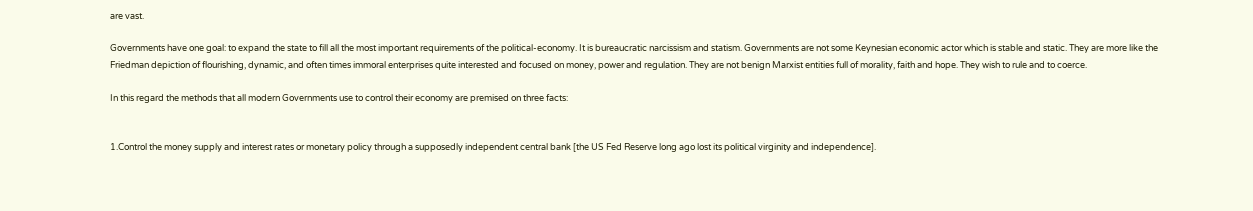are vast.

Governments have one goal: to expand the state to fill all the most important requirements of the political-economy. It is bureaucratic narcissism and statism. Governments are not some Keynesian economic actor which is stable and static. They are more like the Friedman depiction of flourishing, dynamic, and often times immoral enterprises quite interested and focused on money, power and regulation. They are not benign Marxist entities full of morality, faith and hope. They wish to rule and to coerce.

In this regard the methods that all modern Governments use to control their economy are premised on three facts:


1.Control the money supply and interest rates or monetary policy through a supposedly independent central bank [the US Fed Reserve long ago lost its political virginity and independence].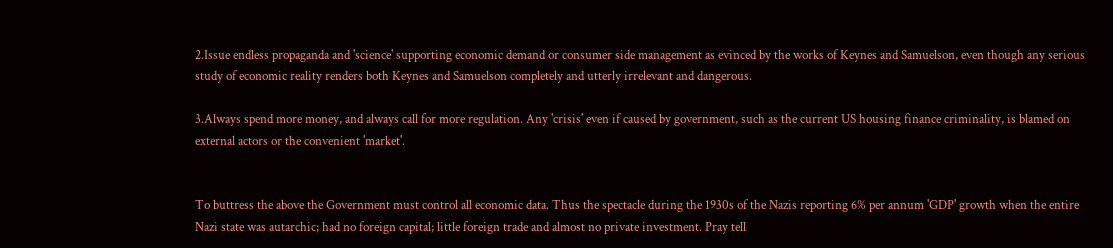2.Issue endless propaganda and 'science' supporting economic demand or consumer side management as evinced by the works of Keynes and Samuelson, even though any serious study of economic reality renders both Keynes and Samuelson completely and utterly irrelevant and dangerous.

3.Always spend more money, and always call for more regulation. Any 'crisis' even if caused by government, such as the current US housing finance criminality, is blamed on external actors or the convenient 'market'.


To buttress the above the Government must control all economic data. Thus the spectacle during the 1930s of the Nazis reporting 6% per annum 'GDP' growth when the entire Nazi state was autarchic; had no foreign capital; little foreign trade and almost no private investment. Pray tell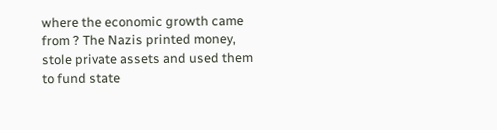where the economic growth came from ? The Nazis printed money, stole private assets and used them to fund state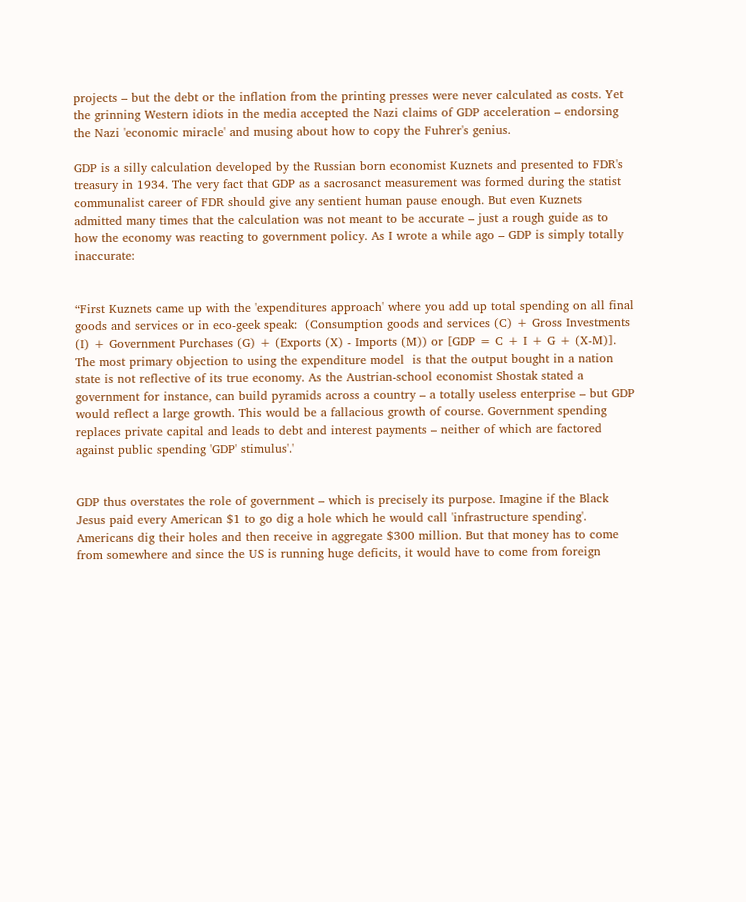projects – but the debt or the inflation from the printing presses were never calculated as costs. Yet the grinning Western idiots in the media accepted the Nazi claims of GDP acceleration – endorsing the Nazi 'economic miracle' and musing about how to copy the Fuhrer's genius.

GDP is a silly calculation developed by the Russian born economist Kuznets and presented to FDR's treasury in 1934. The very fact that GDP as a sacrosanct measurement was formed during the statist communalist career of FDR should give any sentient human pause enough. But even Kuznets admitted many times that the calculation was not meant to be accurate – just a rough guide as to how the economy was reacting to government policy. As I wrote a while ago – GDP is simply totally inaccurate:


“First Kuznets came up with the 'expenditures approach' where you add up total spending on all final goods and services or in eco-geek speak:  (Consumption goods and services (C) + Gross Investments (I) + Government Purchases (G) + (Exports (X) - Imports (M)) or [GDP = C + I + G + (X-M)].
The most primary objection to using the expenditure model  is that the output bought in a nation state is not reflective of its true economy. As the Austrian-school economist Shostak stated a government for instance, can build pyramids across a country – a totally useless enterprise – but GDP would reflect a large growth. This would be a fallacious growth of course. Government spending replaces private capital and leads to debt and interest payments – neither of which are factored against public spending 'GDP' stimulus'.'


GDP thus overstates the role of government – which is precisely its purpose. Imagine if the Black Jesus paid every American $1 to go dig a hole which he would call 'infrastructure spending'. Americans dig their holes and then receive in aggregate $300 million. But that money has to come from somewhere and since the US is running huge deficits, it would have to come from foreign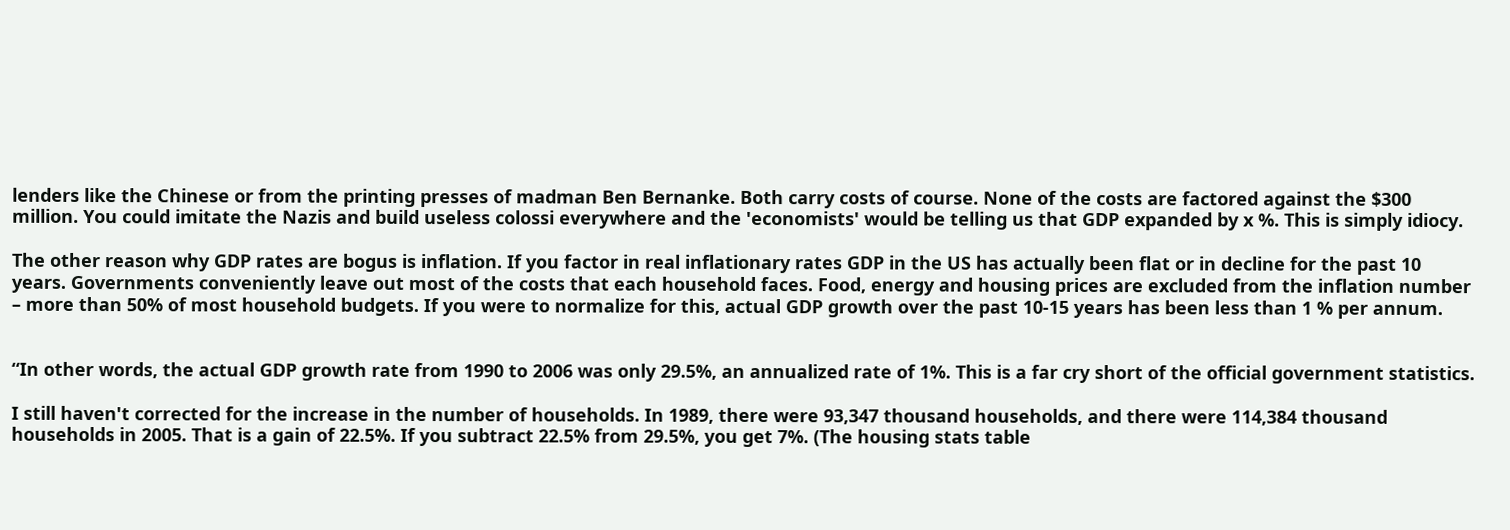lenders like the Chinese or from the printing presses of madman Ben Bernanke. Both carry costs of course. None of the costs are factored against the $300 million. You could imitate the Nazis and build useless colossi everywhere and the 'economists' would be telling us that GDP expanded by x %. This is simply idiocy.

The other reason why GDP rates are bogus is inflation. If you factor in real inflationary rates GDP in the US has actually been flat or in decline for the past 10 years. Governments conveniently leave out most of the costs that each household faces. Food, energy and housing prices are excluded from the inflation number – more than 50% of most household budgets. If you were to normalize for this, actual GDP growth over the past 10-15 years has been less than 1 % per annum.


“In other words, the actual GDP growth rate from 1990 to 2006 was only 29.5%, an annualized rate of 1%. This is a far cry short of the official government statistics.

I still haven't corrected for the increase in the number of households. In 1989, there were 93,347 thousand households, and there were 114,384 thousand households in 2005. That is a gain of 22.5%. If you subtract 22.5% from 29.5%, you get 7%. (The housing stats table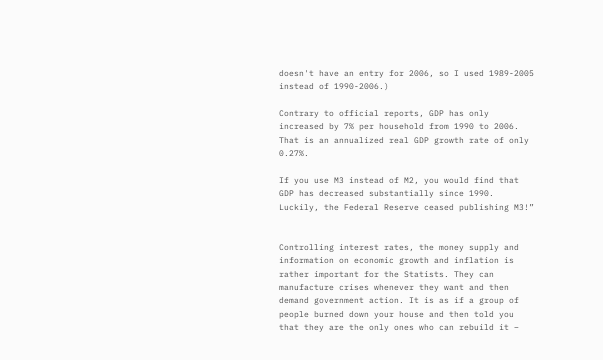doesn't have an entry for 2006, so I used 1989-2005 instead of 1990-2006.)

Contrary to official reports, GDP has only increased by 7% per household from 1990 to 2006. That is an annualized real GDP growth rate of only 0.27%.

If you use M3 instead of M2, you would find that GDP has decreased substantially since 1990. Luckily, the Federal Reserve ceased publishing M3!”


Controlling interest rates, the money supply and information on economic growth and inflation is rather important for the Statists. They can manufacture crises whenever they want and then demand government action. It is as if a group of people burned down your house and then told you that they are the only ones who can rebuild it –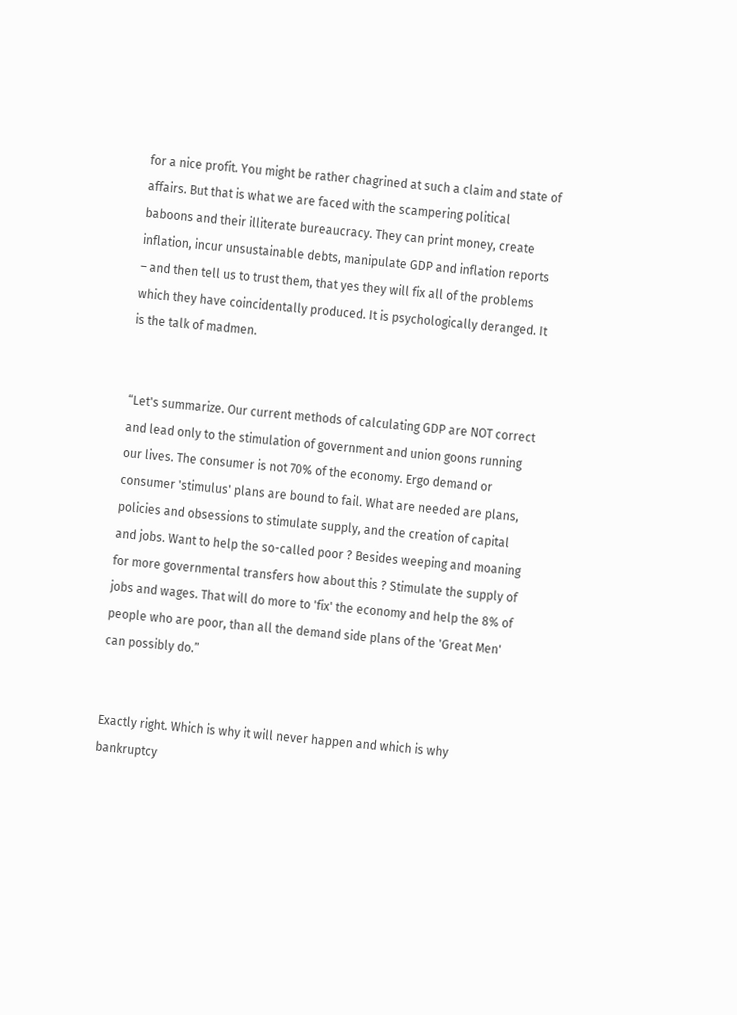for a nice profit. You might be rather chagrined at such a claim and state of affairs. But that is what we are faced with the scampering political baboons and their illiterate bureaucracy. They can print money, create inflation, incur unsustainable debts, manipulate GDP and inflation reports – and then tell us to trust them, that yes they will fix all of the problems which they have coincidentally produced. It is psychologically deranged. It is the talk of madmen.


“Let's summarize. Our current methods of calculating GDP are NOT correct and lead only to the stimulation of government and union goons running our lives. The consumer is not 70% of the economy. Ergo demand or consumer 'stimulus' plans are bound to fail. What are needed are plans, policies and obsessions to stimulate supply, and the creation of capital and jobs. Want to help the so-called poor ? Besides weeping and moaning for more governmental transfers how about this ? Stimulate the supply of jobs and wages. That will do more to 'fix' the economy and help the 8% of people who are poor, than all the demand side plans of the 'Great Men' can possibly do.”


Exactly right. Which is why it will never happen and which is why bankruptcy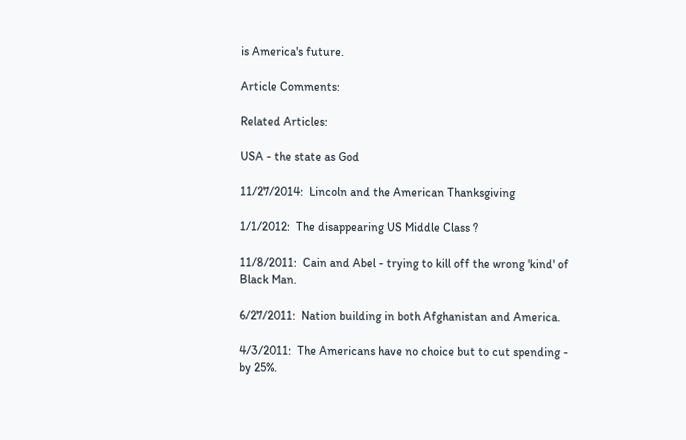is America's future.

Article Comments:

Related Articles:

USA - the state as God

11/27/2014:  Lincoln and the American Thanksgiving

1/1/2012:  The disappearing US Middle Class ?

11/8/2011:  Cain and Abel - trying to kill off the wrong 'kind' of Black Man.

6/27/2011:  Nation building in both Afghanistan and America.

4/3/2011:  The Americans have no choice but to cut spending - by 25%.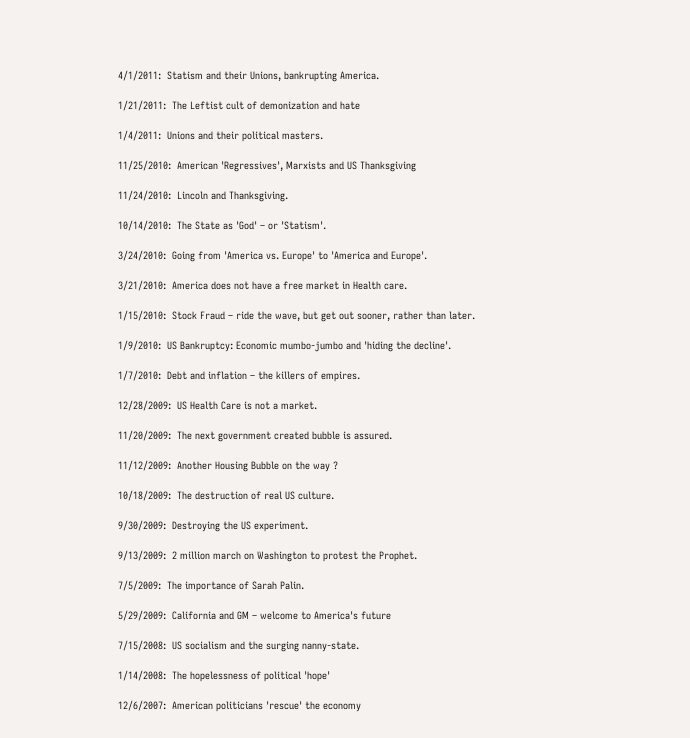4/1/2011:  Statism and their Unions, bankrupting America.

1/21/2011:  The Leftist cult of demonization and hate

1/4/2011:  Unions and their political masters.

11/25/2010:  American 'Regressives', Marxists and US Thanksgiving

11/24/2010:  Lincoln and Thanksgiving.

10/14/2010:  The State as 'God' – or 'Statism'.

3/24/2010:  Going from 'America vs. Europe' to 'America and Europe'.

3/21/2010:  America does not have a free market in Health care.

1/15/2010:  Stock Fraud – ride the wave, but get out sooner, rather than later.

1/9/2010:  US Bankruptcy: Economic mumbo-jumbo and 'hiding the decline'.

1/7/2010:  Debt and inflation – the killers of empires.

12/28/2009:  US Health Care is not a market.

11/20/2009:  The next government created bubble is assured.

11/12/2009:  Another Housing Bubble on the way ?

10/18/2009:  The destruction of real US culture.

9/30/2009:  Destroying the US experiment.

9/13/2009:  2 million march on Washington to protest the Prophet.

7/5/2009:  The importance of Sarah Palin.

5/29/2009:  California and GM – welcome to America's future

7/15/2008:  US socialism and the surging nanny-state.

1/14/2008:  The hopelessness of political 'hope'

12/6/2007:  American politicians 'rescue' the economy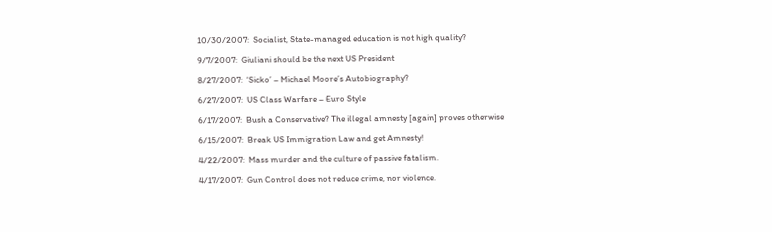10/30/2007:  Socialist, State-managed education is not high quality?

9/7/2007:  Giuliani should be the next US President

8/27/2007:  ‘Sicko’ – Michael Moore’s Autobiography?

6/27/2007:  US Class Warfare – Euro Style

6/17/2007:  Bush a Conservative? The illegal amnesty [again] proves otherwise

6/15/2007:  Break US Immigration Law and get Amnesty!

4/22/2007:  Mass murder and the culture of passive fatalism.

4/17/2007:  Gun Control does not reduce crime, nor violence.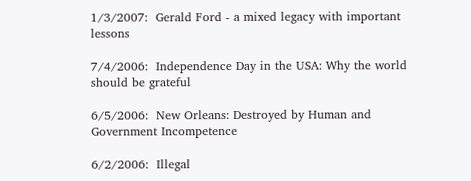1/3/2007:  Gerald Ford - a mixed legacy with important lessons

7/4/2006:  Independence Day in the USA: Why the world should be grateful

6/5/2006:  New Orleans: Destroyed by Human and Government Incompetence

6/2/2006:  Illegal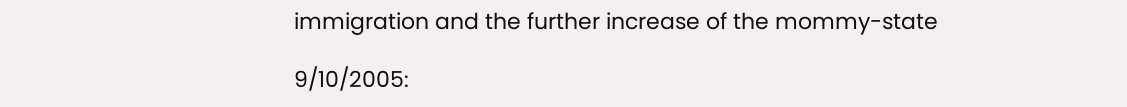immigration and the further increase of the mommy-state

9/10/2005: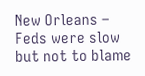New Orleans – Feds were slow but not to blame